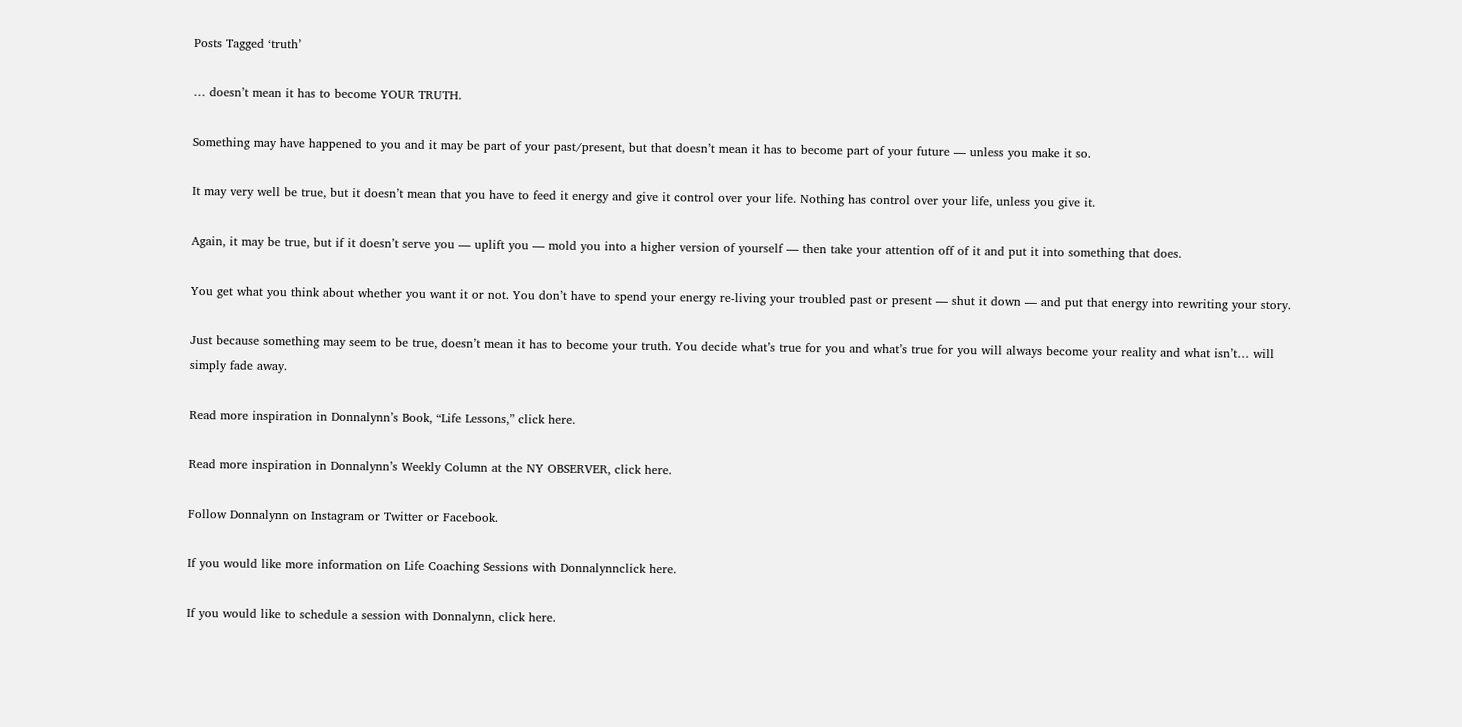Posts Tagged ‘truth’

… doesn’t mean it has to become YOUR TRUTH.

Something may have happened to you and it may be part of your past/present, but that doesn’t mean it has to become part of your future — unless you make it so.

It may very well be true, but it doesn’t mean that you have to feed it energy and give it control over your life. Nothing has control over your life, unless you give it.

Again, it may be true, but if it doesn’t serve you — uplift you — mold you into a higher version of yourself — then take your attention off of it and put it into something that does.

You get what you think about whether you want it or not. You don’t have to spend your energy re-living your troubled past or present — shut it down — and put that energy into rewriting your story.

Just because something may seem to be true, doesn’t mean it has to become your truth. You decide what’s true for you and what’s true for you will always become your reality and what isn’t… will simply fade away.

Read more inspiration in Donnalynn’s Book, “Life Lessons,” click here.

Read more inspiration in Donnalynn’s Weekly Column at the NY OBSERVER, click here.

Follow Donnalynn on Instagram or Twitter or Facebook.

If you would like more information on Life Coaching Sessions with Donnalynnclick here.

If you would like to schedule a session with Donnalynn, click here.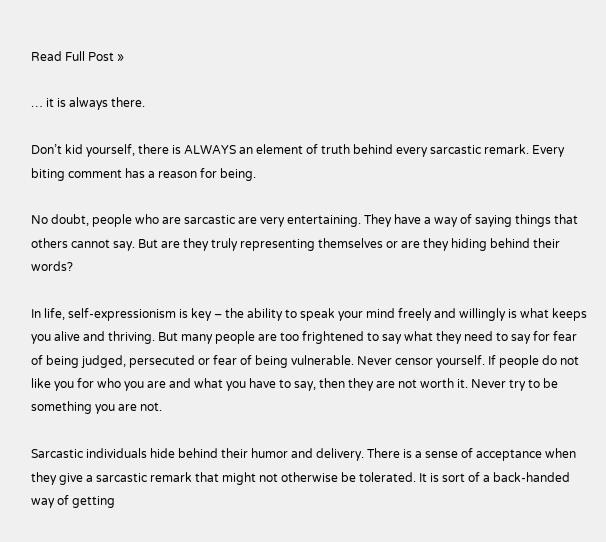Read Full Post »

… it is always there.

Don’t kid yourself, there is ALWAYS an element of truth behind every sarcastic remark. Every biting comment has a reason for being.

No doubt, people who are sarcastic are very entertaining. They have a way of saying things that others cannot say. But are they truly representing themselves or are they hiding behind their words?

In life, self-expressionism is key – the ability to speak your mind freely and willingly is what keeps you alive and thriving. But many people are too frightened to say what they need to say for fear of being judged, persecuted or fear of being vulnerable. Never censor yourself. If people do not like you for who you are and what you have to say, then they are not worth it. Never try to be something you are not.

Sarcastic individuals hide behind their humor and delivery. There is a sense of acceptance when they give a sarcastic remark that might not otherwise be tolerated. It is sort of a back-handed way of getting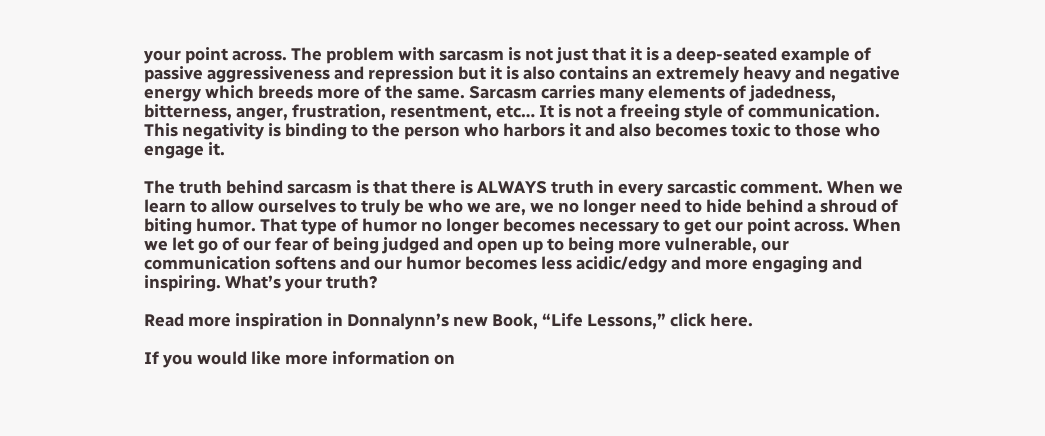your point across. The problem with sarcasm is not just that it is a deep-seated example of passive aggressiveness and repression but it is also contains an extremely heavy and negative energy which breeds more of the same. Sarcasm carries many elements of jadedness, bitterness, anger, frustration, resentment, etc… It is not a freeing style of communication. This negativity is binding to the person who harbors it and also becomes toxic to those who engage it.

The truth behind sarcasm is that there is ALWAYS truth in every sarcastic comment. When we learn to allow ourselves to truly be who we are, we no longer need to hide behind a shroud of biting humor. That type of humor no longer becomes necessary to get our point across. When we let go of our fear of being judged and open up to being more vulnerable, our communication softens and our humor becomes less acidic/edgy and more engaging and inspiring. What’s your truth?

Read more inspiration in Donnalynn’s new Book, “Life Lessons,” click here.

If you would like more information on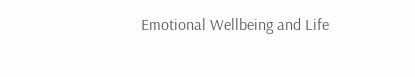Emotional Wellbeing and Life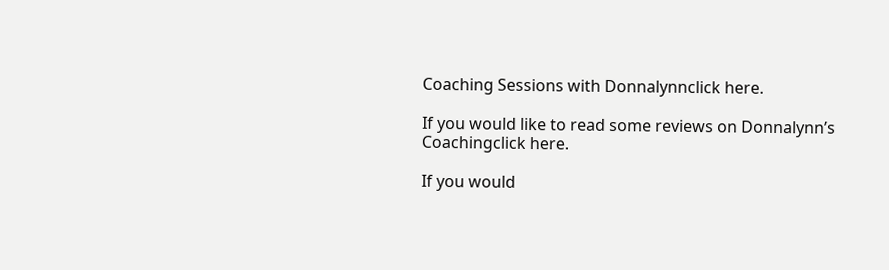Coaching Sessions with Donnalynnclick here.

If you would like to read some reviews on Donnalynn’s Coachingclick here.

If you would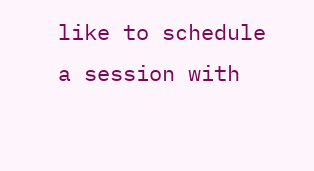like to schedule a session with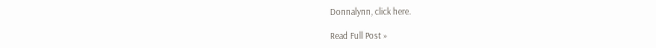Donnalynn, click here.

Read Full Post »